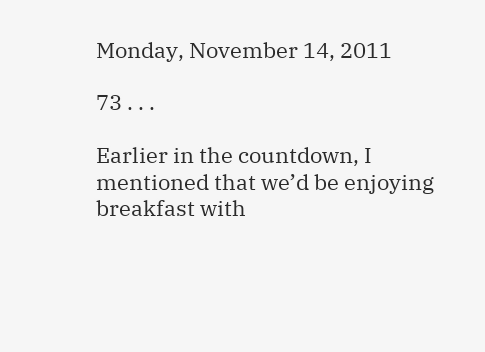Monday, November 14, 2011

73 . . .

Earlier in the countdown, I mentioned that we’d be enjoying breakfast with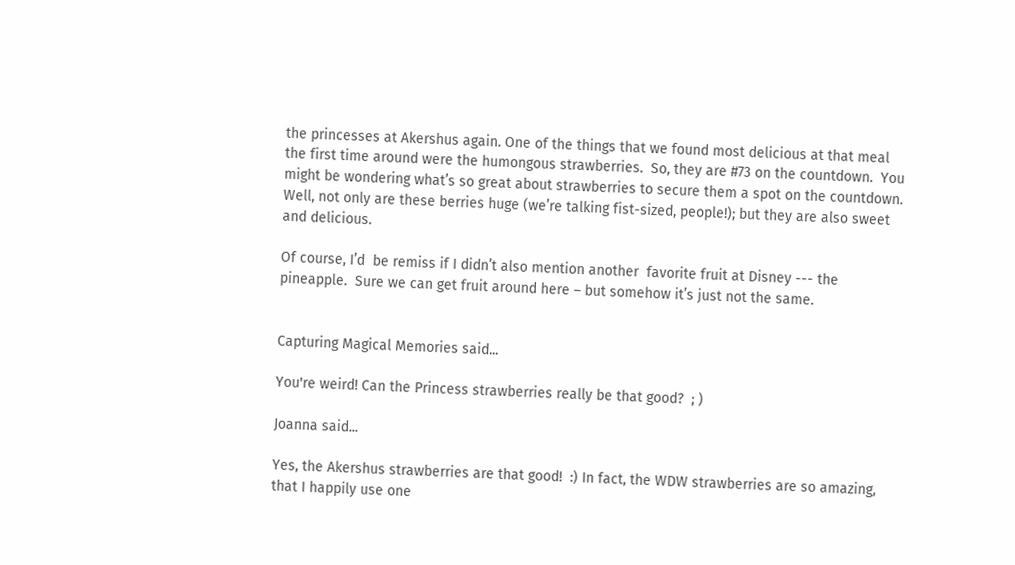the princesses at Akershus again. One of the things that we found most delicious at that meal the first time around were the humongous strawberries.  So, they are #73 on the countdown.  You might be wondering what’s so great about strawberries to secure them a spot on the countdown.  Well, not only are these berries huge (we’re talking fist-sized, people!); but they are also sweet and delicious.

Of course, I’d  be remiss if I didn’t also mention another  favorite fruit at Disney --- the pineapple.  Sure we can get fruit around here – but somehow it’s just not the same.


Capturing Magical Memories said...

You're weird! Can the Princess strawberries really be that good?  ; )

Joanna said...

Yes, the Akershus strawberries are that good!  :) In fact, the WDW strawberries are so amazing, that I happily use one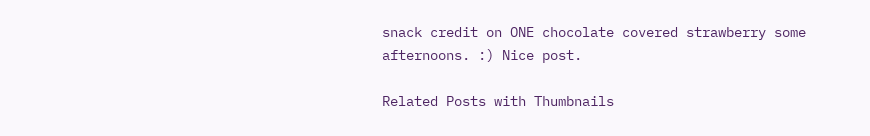snack credit on ONE chocolate covered strawberry some afternoons. :) Nice post.

Related Posts with Thumbnails